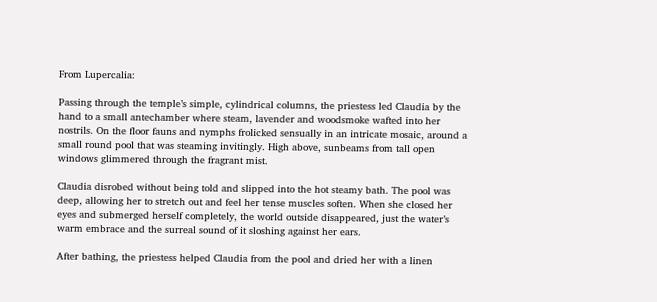From Lupercalia:

Passing through the temple’s simple, cylindrical columns, the priestess led Claudia by the hand to a small antechamber where steam, lavender and woodsmoke wafted into her nostrils. On the floor fauns and nymphs frolicked sensually in an intricate mosaic, around a small round pool that was steaming invitingly. High above, sunbeams from tall open windows glimmered through the fragrant mist.

Claudia disrobed without being told and slipped into the hot steamy bath. The pool was deep, allowing her to stretch out and feel her tense muscles soften. When she closed her eyes and submerged herself completely, the world outside disappeared, just the water’s warm embrace and the surreal sound of it sloshing against her ears.

After bathing, the priestess helped Claudia from the pool and dried her with a linen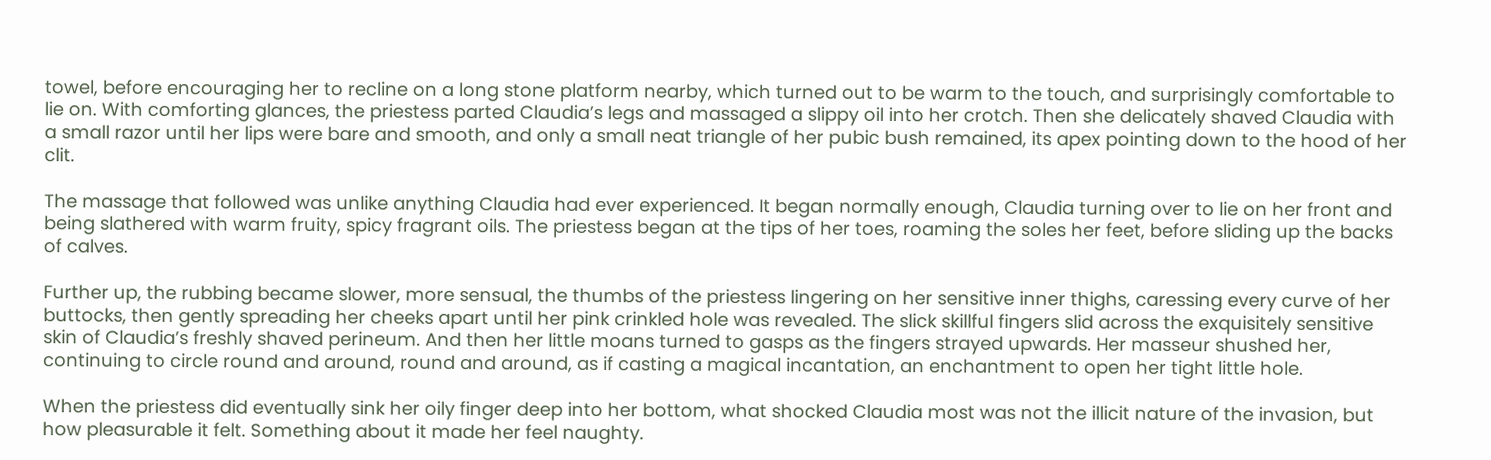towel, before encouraging her to recline on a long stone platform nearby, which turned out to be warm to the touch, and surprisingly comfortable to lie on. With comforting glances, the priestess parted Claudia’s legs and massaged a slippy oil into her crotch. Then she delicately shaved Claudia with a small razor until her lips were bare and smooth, and only a small neat triangle of her pubic bush remained, its apex pointing down to the hood of her clit.

The massage that followed was unlike anything Claudia had ever experienced. It began normally enough, Claudia turning over to lie on her front and being slathered with warm fruity, spicy fragrant oils. The priestess began at the tips of her toes, roaming the soles her feet, before sliding up the backs of calves.

Further up, the rubbing became slower, more sensual, the thumbs of the priestess lingering on her sensitive inner thighs, caressing every curve of her buttocks, then gently spreading her cheeks apart until her pink crinkled hole was revealed. The slick skillful fingers slid across the exquisitely sensitive skin of Claudia’s freshly shaved perineum. And then her little moans turned to gasps as the fingers strayed upwards. Her masseur shushed her, continuing to circle round and around, round and around, as if casting a magical incantation, an enchantment to open her tight little hole.

When the priestess did eventually sink her oily finger deep into her bottom, what shocked Claudia most was not the illicit nature of the invasion, but how pleasurable it felt. Something about it made her feel naughty.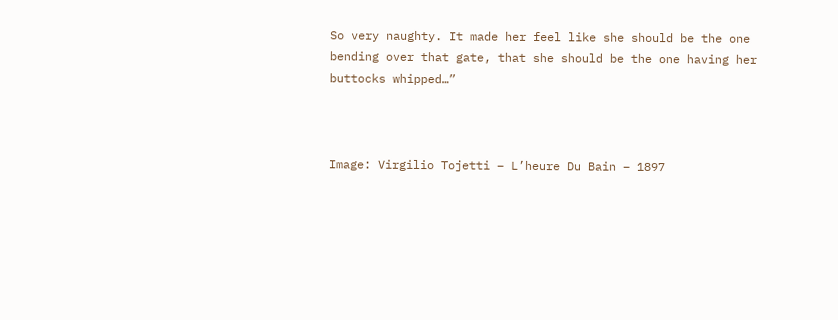So very naughty. It made her feel like she should be the one bending over that gate, that she should be the one having her buttocks whipped…”



Image: Virgilio Tojetti – L’heure Du Bain – 1897